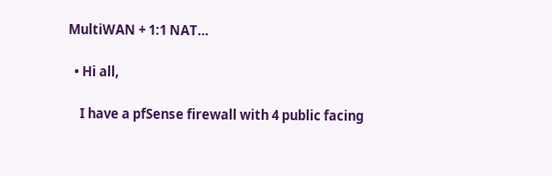MultiWAN + 1:1 NAT…

  • Hi all,

    I have a pfSense firewall with 4 public facing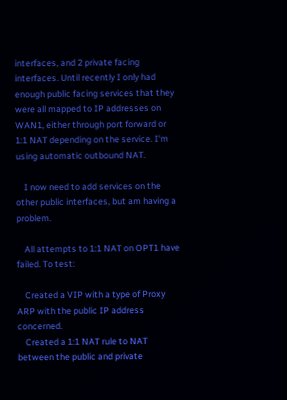interfaces, and 2 private facing interfaces. Until recently I only had enough public facing services that they were all mapped to IP addresses on WAN1, either through port forward or 1:1 NAT depending on the service. I'm using automatic outbound NAT.

    I now need to add services on the other public interfaces, but am having a problem.

    All attempts to 1:1 NAT on OPT1 have failed. To test:

    Created a VIP with a type of Proxy ARP with the public IP address concerned.
    Created a 1:1 NAT rule to NAT between the public and private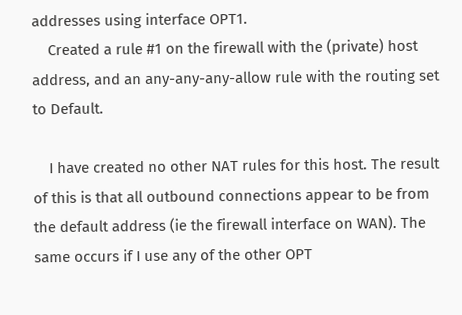addresses using interface OPT1.
    Created a rule #1 on the firewall with the (private) host address, and an any-any-any-allow rule with the routing set to Default.

    I have created no other NAT rules for this host. The result of this is that all outbound connections appear to be from the default address (ie the firewall interface on WAN). The same occurs if I use any of the other OPT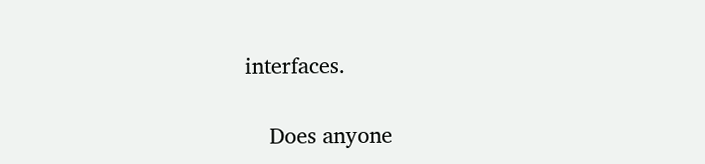interfaces.

    Does anyone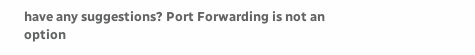have any suggestions? Port Forwarding is not an option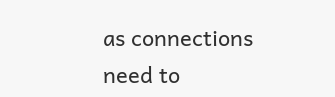as connections need to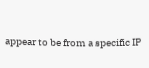appear to be from a specific IP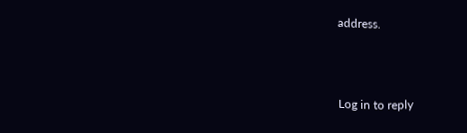address.



Log in to reply